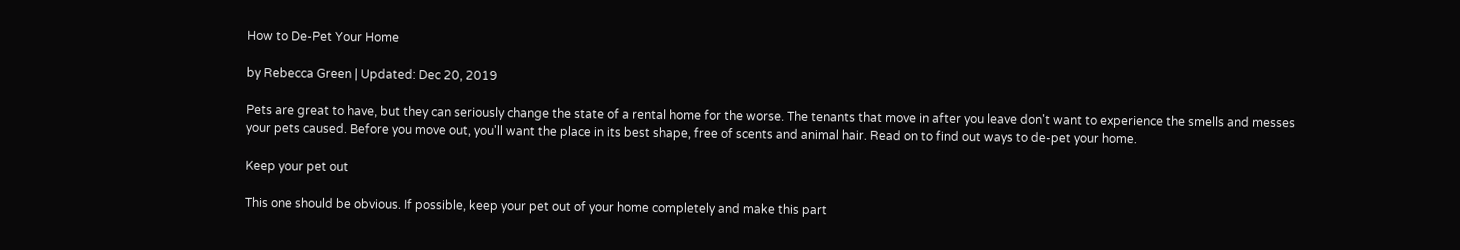How to De-Pet Your Home

by Rebecca Green | Updated: Dec 20, 2019

Pets are great to have, but they can seriously change the state of a rental home for the worse. The tenants that move in after you leave don't want to experience the smells and messes your pets caused. Before you move out, you'll want the place in its best shape, free of scents and animal hair. Read on to find out ways to de-pet your home.

Keep your pet out

This one should be obvious. If possible, keep your pet out of your home completely and make this part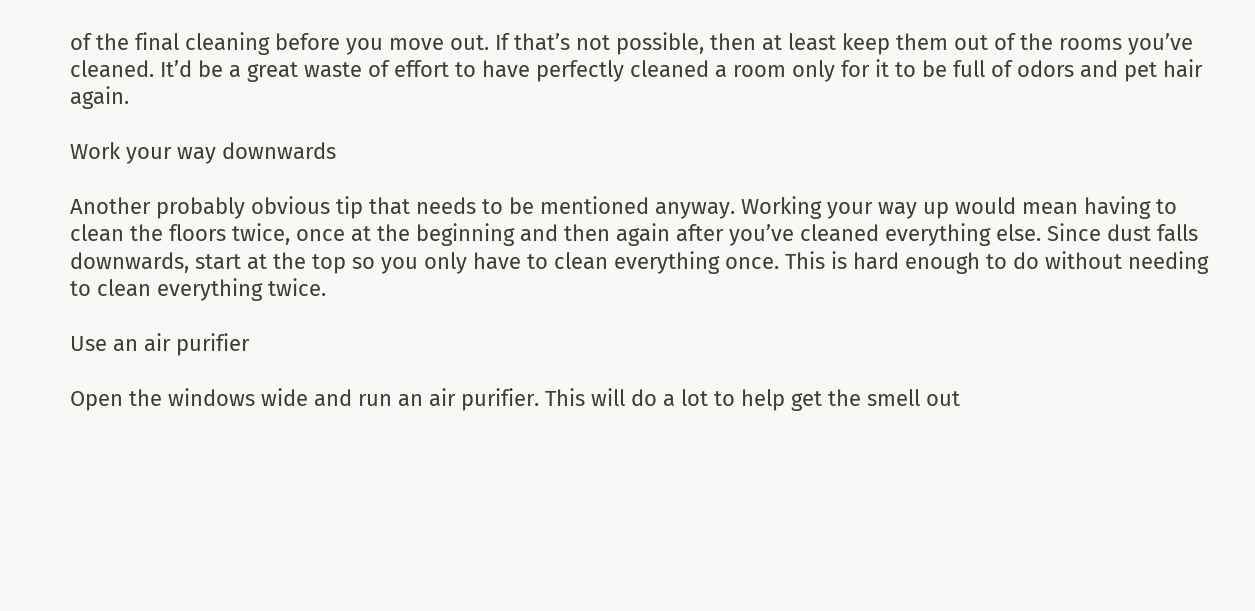of the final cleaning before you move out. If that’s not possible, then at least keep them out of the rooms you’ve cleaned. It’d be a great waste of effort to have perfectly cleaned a room only for it to be full of odors and pet hair again.

Work your way downwards

Another probably obvious tip that needs to be mentioned anyway. Working your way up would mean having to clean the floors twice, once at the beginning and then again after you’ve cleaned everything else. Since dust falls downwards, start at the top so you only have to clean everything once. This is hard enough to do without needing to clean everything twice.

Use an air purifier

Open the windows wide and run an air purifier. This will do a lot to help get the smell out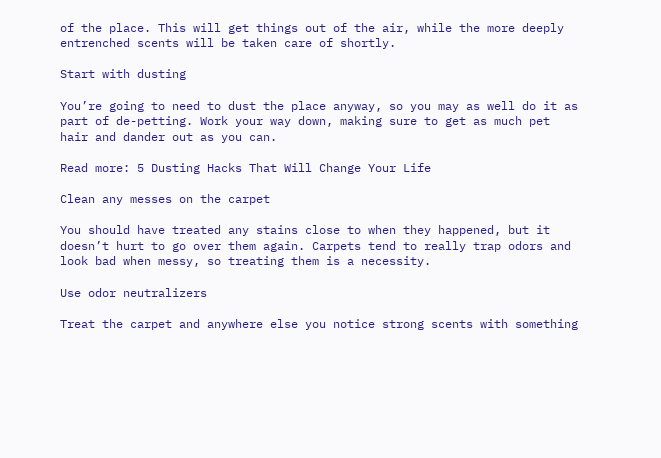of the place. This will get things out of the air, while the more deeply entrenched scents will be taken care of shortly.

Start with dusting

You’re going to need to dust the place anyway, so you may as well do it as part of de-petting. Work your way down, making sure to get as much pet hair and dander out as you can.

Read more: 5 Dusting Hacks That Will Change Your Life

Clean any messes on the carpet

You should have treated any stains close to when they happened, but it doesn’t hurt to go over them again. Carpets tend to really trap odors and look bad when messy, so treating them is a necessity.

Use odor neutralizers

Treat the carpet and anywhere else you notice strong scents with something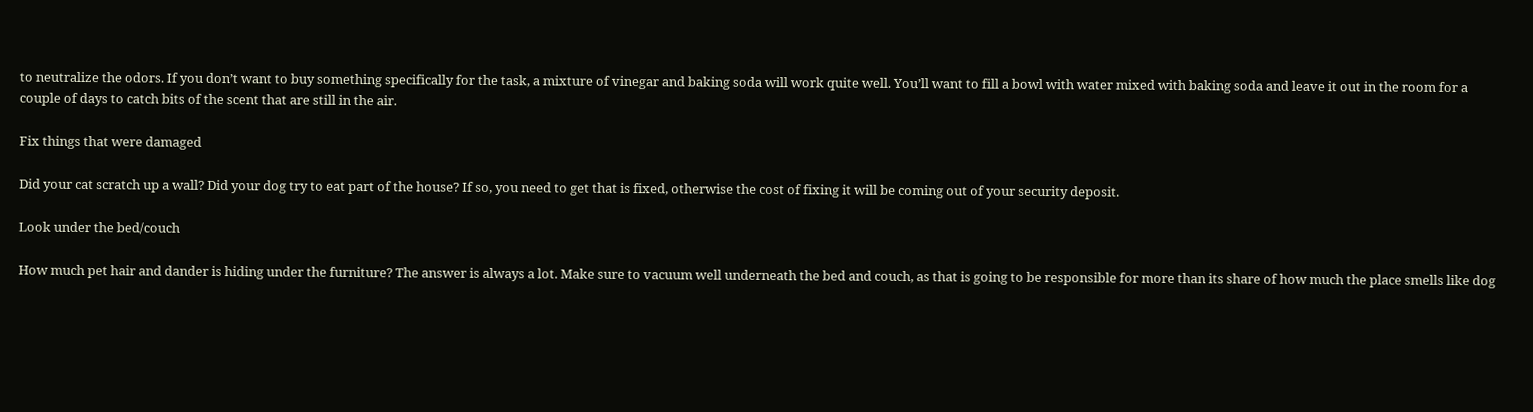to neutralize the odors. If you don’t want to buy something specifically for the task, a mixture of vinegar and baking soda will work quite well. You’ll want to fill a bowl with water mixed with baking soda and leave it out in the room for a couple of days to catch bits of the scent that are still in the air.

Fix things that were damaged

Did your cat scratch up a wall? Did your dog try to eat part of the house? If so, you need to get that is fixed, otherwise the cost of fixing it will be coming out of your security deposit.

Look under the bed/couch

How much pet hair and dander is hiding under the furniture? The answer is always a lot. Make sure to vacuum well underneath the bed and couch, as that is going to be responsible for more than its share of how much the place smells like dog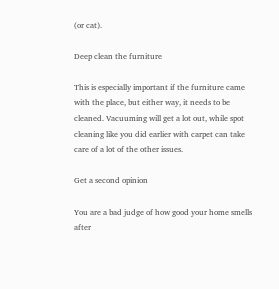(or cat).

Deep clean the furniture

This is especially important if the furniture came with the place, but either way, it needs to be cleaned. Vacuuming will get a lot out, while spot cleaning like you did earlier with carpet can take care of a lot of the other issues.

Get a second opinion

You are a bad judge of how good your home smells after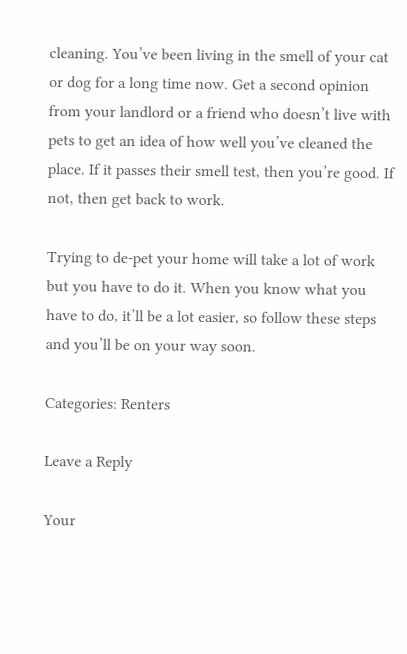cleaning. You’ve been living in the smell of your cat or dog for a long time now. Get a second opinion from your landlord or a friend who doesn’t live with pets to get an idea of how well you’ve cleaned the place. If it passes their smell test, then you’re good. If not, then get back to work.

Trying to de-pet your home will take a lot of work but you have to do it. When you know what you have to do, it’ll be a lot easier, so follow these steps and you’ll be on your way soon.

Categories: Renters

Leave a Reply

Your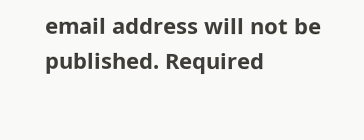email address will not be published. Required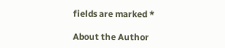fields are marked *

About the Author